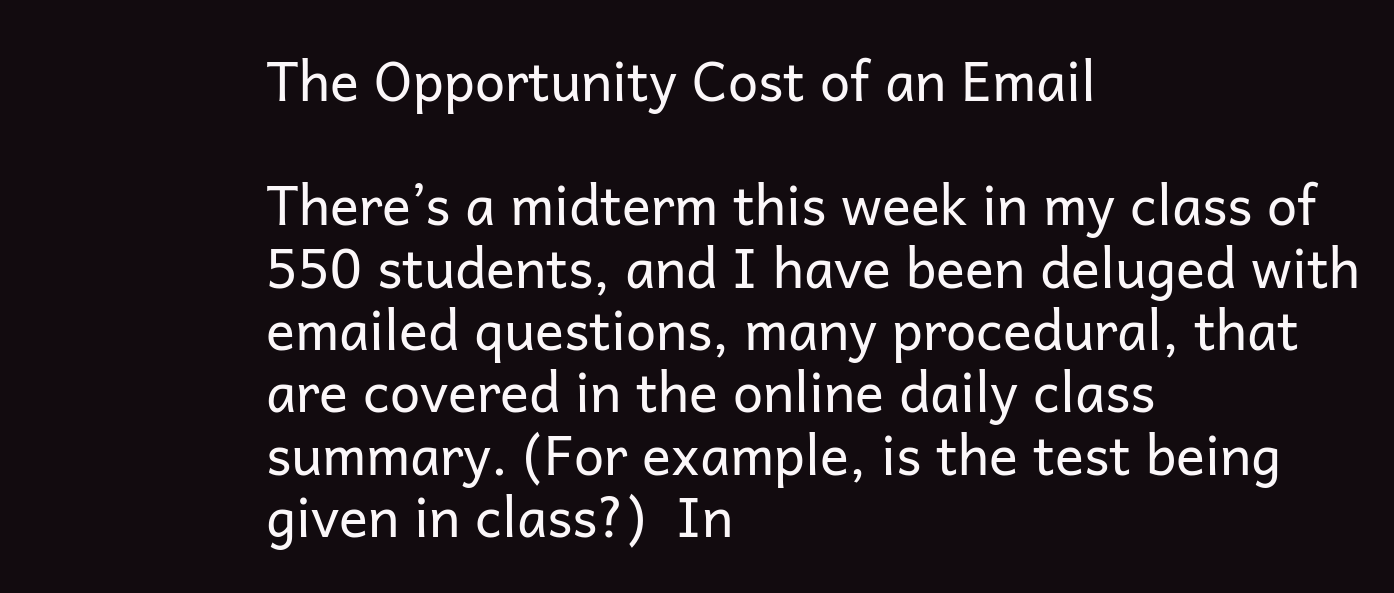The Opportunity Cost of an Email

There’s a midterm this week in my class of 550 students, and I have been deluged with emailed questions, many procedural, that are covered in the online daily class summary. (For example, is the test being given in class?)  In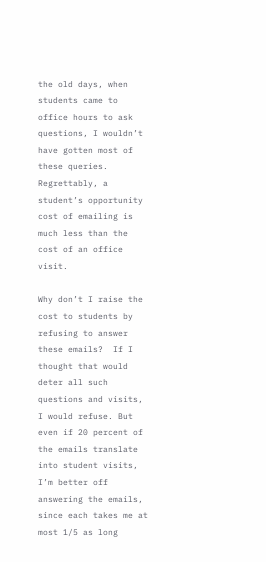the old days, when students came to office hours to ask questions, I wouldn’t have gotten most of these queries.  Regrettably, a student’s opportunity cost of emailing is much less than the cost of an office visit.

Why don’t I raise the cost to students by refusing to answer these emails?  If I thought that would deter all such questions and visits, I would refuse. But even if 20 percent of the emails translate into student visits, I’m better off answering the emails, since each takes me at most 1/5 as long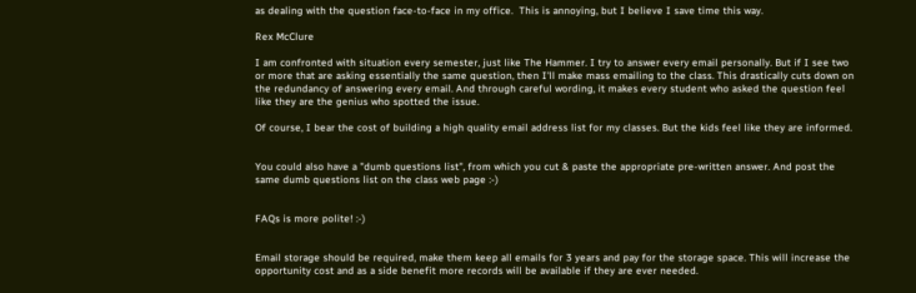as dealing with the question face-to-face in my office.  This is annoying, but I believe I save time this way.

Rex McClure

I am confronted with situation every semester, just like The Hammer. I try to answer every email personally. But if I see two or more that are asking essentially the same question, then I'll make mass emailing to the class. This drastically cuts down on the redundancy of answering every email. And through careful wording, it makes every student who asked the question feel like they are the genius who spotted the issue.

Of course, I bear the cost of building a high quality email address list for my classes. But the kids feel like they are informed.


You could also have a "dumb questions list", from which you cut & paste the appropriate pre-written answer. And post the same dumb questions list on the class web page :-)


FAQs is more polite! :-)


Email storage should be required, make them keep all emails for 3 years and pay for the storage space. This will increase the opportunity cost and as a side benefit more records will be available if they are ever needed.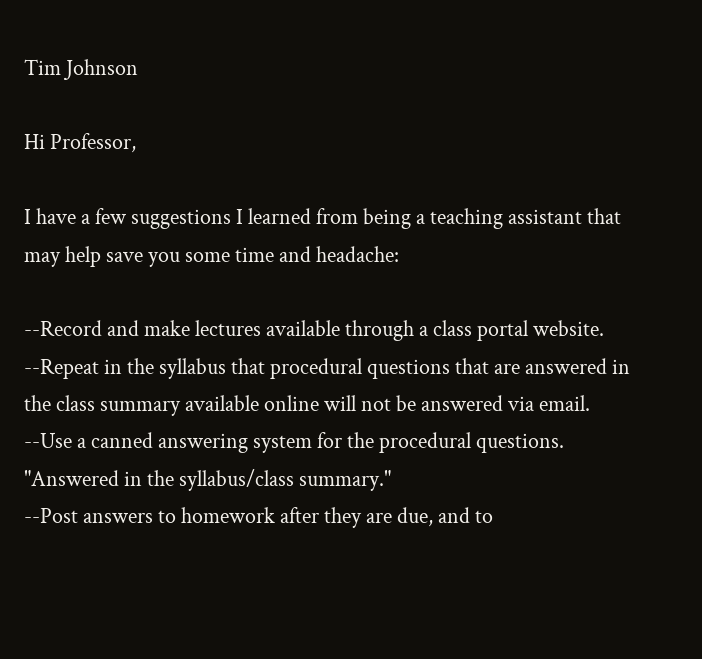Tim Johnson

Hi Professor,

I have a few suggestions I learned from being a teaching assistant that may help save you some time and headache:

--Record and make lectures available through a class portal website.
--Repeat in the syllabus that procedural questions that are answered in the class summary available online will not be answered via email.
--Use a canned answering system for the procedural questions. "Answered in the syllabus/class summary."
--Post answers to homework after they are due, and to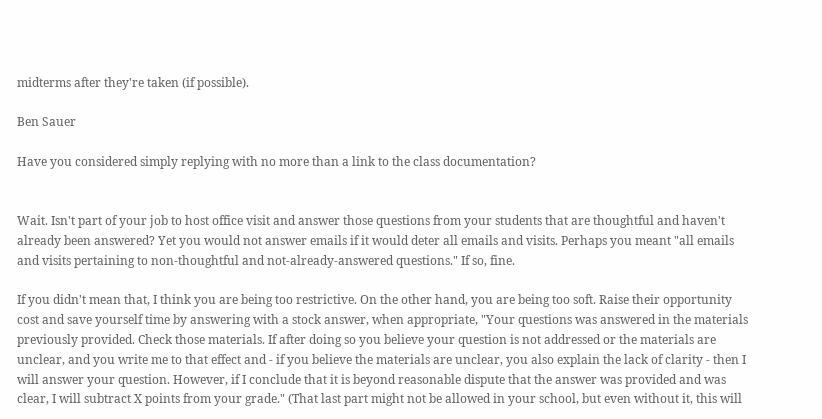midterms after they're taken (if possible).

Ben Sauer

Have you considered simply replying with no more than a link to the class documentation?


Wait. Isn't part of your job to host office visit and answer those questions from your students that are thoughtful and haven't already been answered? Yet you would not answer emails if it would deter all emails and visits. Perhaps you meant "all emails and visits pertaining to non-thoughtful and not-already-answered questions." If so, fine.

If you didn't mean that, I think you are being too restrictive. On the other hand, you are being too soft. Raise their opportunity cost and save yourself time by answering with a stock answer, when appropriate, "Your questions was answered in the materials previously provided. Check those materials. If after doing so you believe your question is not addressed or the materials are unclear, and you write me to that effect and - if you believe the materials are unclear, you also explain the lack of clarity - then I will answer your question. However, if I conclude that it is beyond reasonable dispute that the answer was provided and was clear, I will subtract X points from your grade." (That last part might not be allowed in your school, but even without it, this will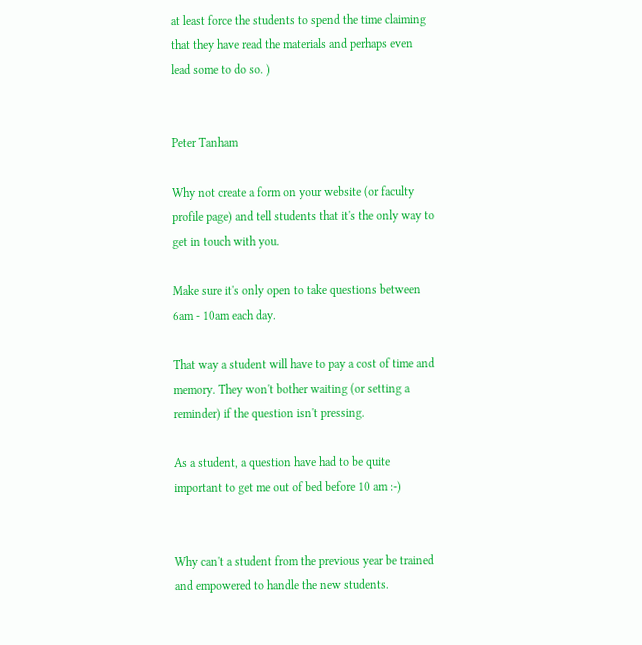at least force the students to spend the time claiming that they have read the materials and perhaps even lead some to do so. )


Peter Tanham

Why not create a form on your website (or faculty profile page) and tell students that it's the only way to get in touch with you.

Make sure it's only open to take questions between 6am - 10am each day.

That way a student will have to pay a cost of time and memory. They won't bother waiting (or setting a reminder) if the question isn't pressing.

As a student, a question have had to be quite important to get me out of bed before 10 am :-)


Why can't a student from the previous year be trained and empowered to handle the new students.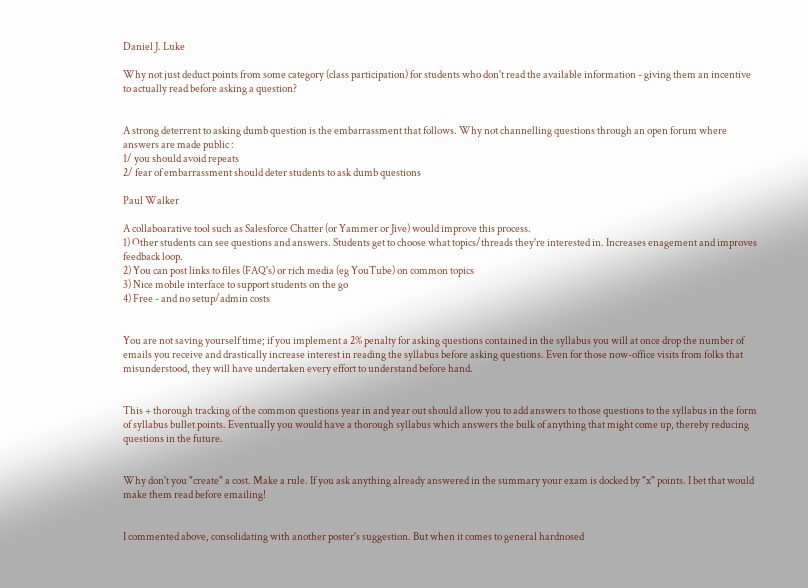Daniel J. Luke

Why not just deduct points from some category (class participation) for students who don't read the available information - giving them an incentive to actually read before asking a question?


A strong deterrent to asking dumb question is the embarrassment that follows. Why not channelling questions through an open forum where answers are made public :
1/ you should avoid repeats
2/ fear of embarrassment should deter students to ask dumb questions

Paul Walker

A collaboarative tool such as Salesforce Chatter (or Yammer or Jive) would improve this process.
1) Other students can see questions and answers. Students get to choose what topics/threads they're interested in. Increases enagement and improves feedback loop.
2) You can post links to files (FAQ's) or rich media (eg YouTube) on common topics
3) Nice mobile interface to support students on the go
4) Free - and no setup/admin costs


You are not saving yourself time; if you implement a 2% penalty for asking questions contained in the syllabus you will at once drop the number of emails you receive and drastically increase interest in reading the syllabus before asking questions. Even for those now-office visits from folks that misunderstood, they will have undertaken every effort to understand before hand.


This + thorough tracking of the common questions year in and year out should allow you to add answers to those questions to the syllabus in the form of syllabus bullet points. Eventually you would have a thorough syllabus which answers the bulk of anything that might come up, thereby reducing questions in the future.


Why don't you "create" a cost. Make a rule. If you ask anything already answered in the summary your exam is docked by "x" points. I bet that would make them read before emailing!


I commented above, consolidating with another poster's suggestion. But when it comes to general hardnosed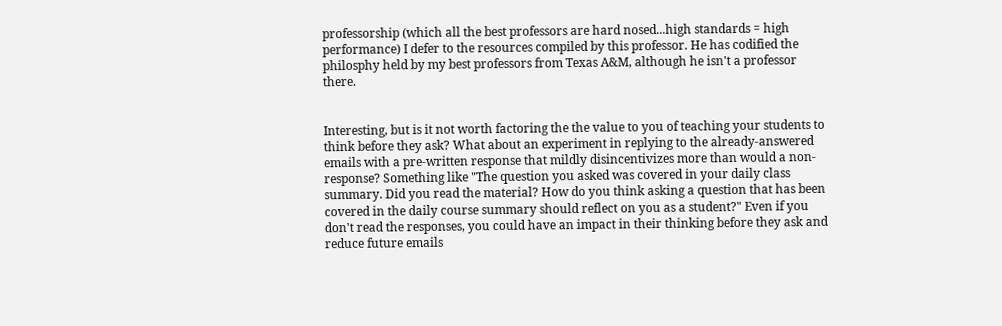professorship (which all the best professors are hard nosed...high standards = high performance) I defer to the resources compiled by this professor. He has codified the philosphy held by my best professors from Texas A&M, although he isn't a professor there.


Interesting, but is it not worth factoring the the value to you of teaching your students to think before they ask? What about an experiment in replying to the already-answered emails with a pre-written response that mildly disincentivizes more than would a non-response? Something like "The question you asked was covered in your daily class summary. Did you read the material? How do you think asking a question that has been covered in the daily course summary should reflect on you as a student?" Even if you don't read the responses, you could have an impact in their thinking before they ask and reduce future emails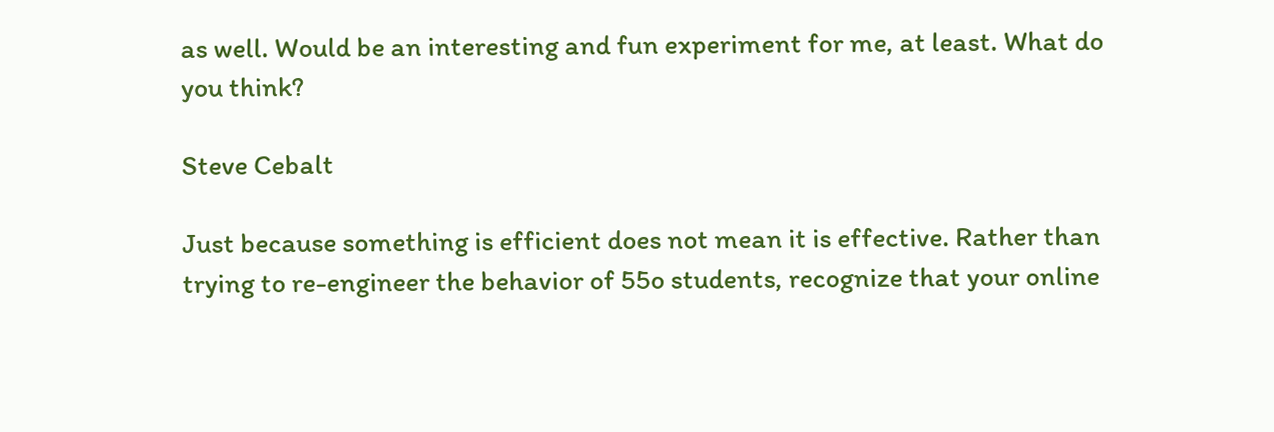as well. Would be an interesting and fun experiment for me, at least. What do you think?

Steve Cebalt

Just because something is efficient does not mean it is effective. Rather than trying to re-engineer the behavior of 55o students, recognize that your online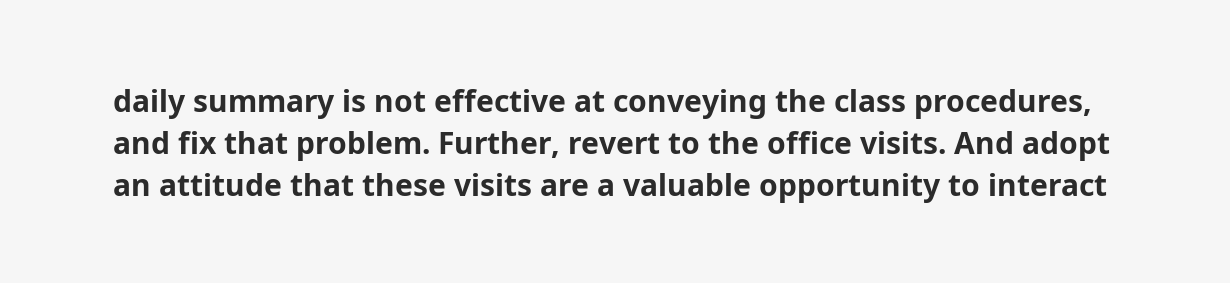daily summary is not effective at conveying the class procedures, and fix that problem. Further, revert to the office visits. And adopt an attitude that these visits are a valuable opportunity to interact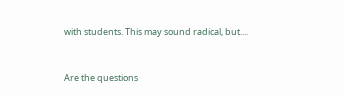with students. This may sound radical, but....


Are the questions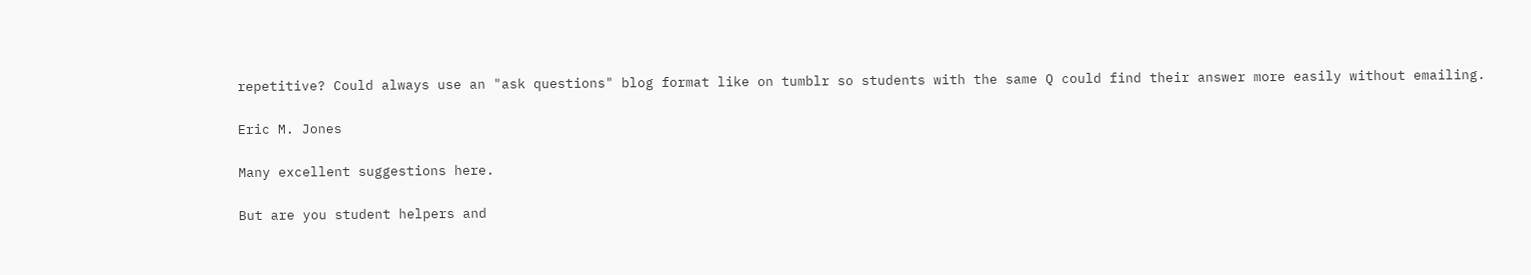repetitive? Could always use an "ask questions" blog format like on tumblr so students with the same Q could find their answer more easily without emailing.

Eric M. Jones

Many excellent suggestions here.

But are you student helpers and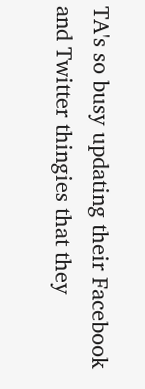TA's so busy updating their Facebook and Twitter thingies that they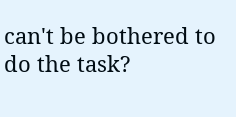can't be bothered to do the task?